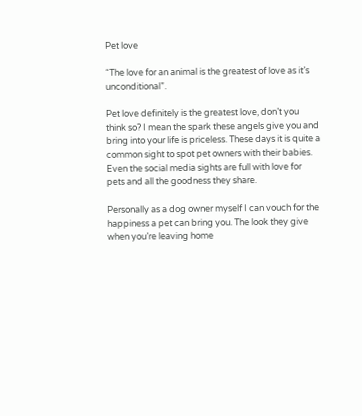Pet love

“The love for an animal is the greatest of love as it’s unconditional”.

Pet love definitely is the greatest love, don’t you think so? I mean the spark these angels give you and bring into your life is priceless. These days it is quite a common sight to spot pet owners with their babies. Even the social media sights are full with love for pets and all the goodness they share.

Personally as a dog owner myself I can vouch for the happiness a pet can bring you. The look they give when you’re leaving home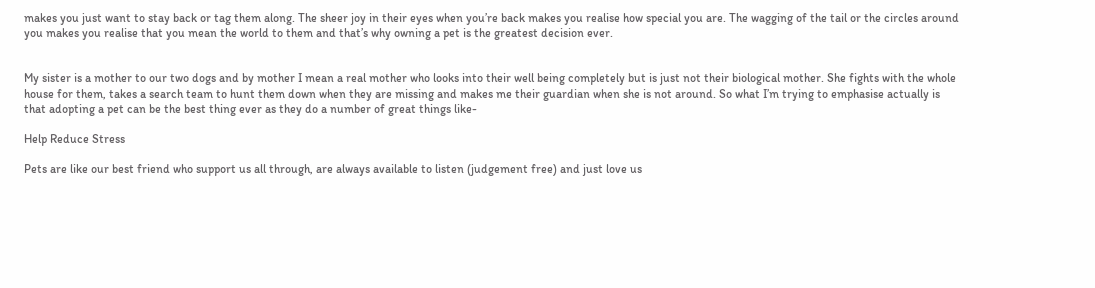makes you just want to stay back or tag them along. The sheer joy in their eyes when you’re back makes you realise how special you are. The wagging of the tail or the circles around you makes you realise that you mean the world to them and that’s why owning a pet is the greatest decision ever.


My sister is a mother to our two dogs and by mother I mean a real mother who looks into their well being completely but is just not their biological mother. She fights with the whole house for them, takes a search team to hunt them down when they are missing and makes me their guardian when she is not around. So what I’m trying to emphasise actually is that adopting a pet can be the best thing ever as they do a number of great things like-

Help Reduce Stress

Pets are like our best friend who support us all through, are always available to listen (judgement free) and just love us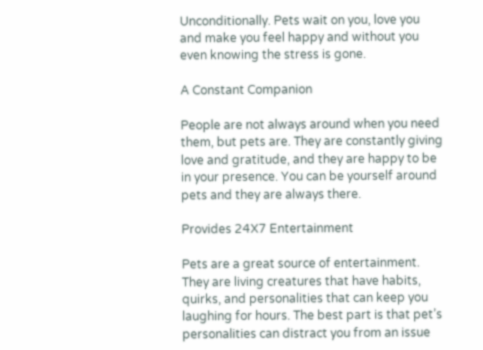Unconditionally. Pets wait on you, love you and make you feel happy and without you even knowing the stress is gone.

A Constant Companion

People are not always around when you need them, but pets are. They are constantly giving love and gratitude, and they are happy to be in your presence. You can be yourself around pets and they are always there.

Provides 24X7 Entertainment

Pets are a great source of entertainment. They are living creatures that have habits, quirks, and personalities that can keep you laughing for hours. The best part is that pet’s personalities can distract you from an issue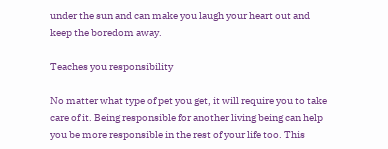under the sun and can make you laugh your heart out and keep the boredom away.

Teaches you responsibility

No matter what type of pet you get, it will require you to take care of it. Being responsible for another living being can help you be more responsible in the rest of your life too. This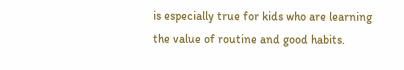is especially true for kids who are learning the value of routine and good habits.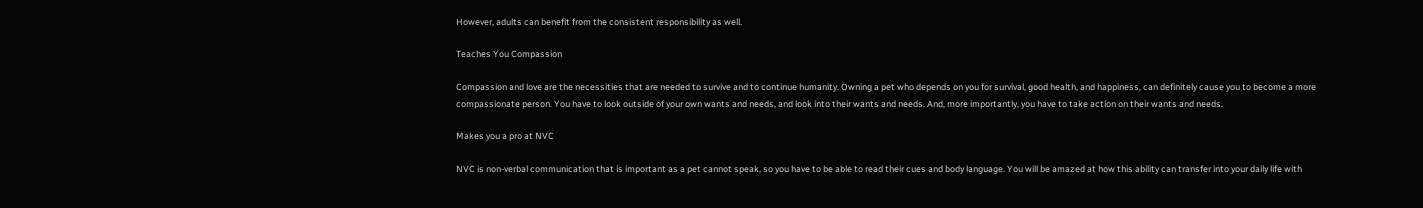However, adults can benefit from the consistent responsibility as well.

Teaches You Compassion

Compassion and love are the necessities that are needed to survive and to continue humanity. Owning a pet who depends on you for survival, good health, and happiness, can definitely cause you to become a more compassionate person. You have to look outside of your own wants and needs, and look into their wants and needs. And, more importantly, you have to take action on their wants and needs.

Makes you a pro at NVC

NVC is non-verbal communication that is important as a pet cannot speak, so you have to be able to read their cues and body language. You will be amazed at how this ability can transfer into your daily life with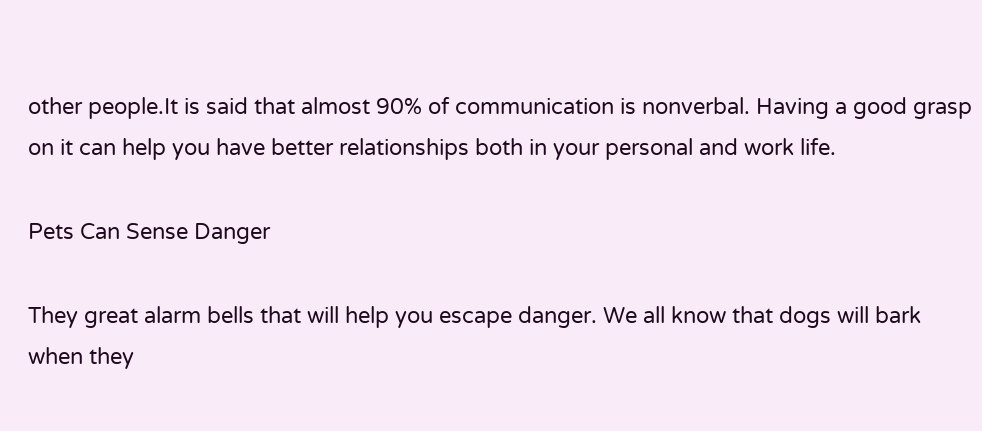other people.It is said that almost 90% of communication is nonverbal. Having a good grasp on it can help you have better relationships both in your personal and work life.

Pets Can Sense Danger

They great alarm bells that will help you escape danger. We all know that dogs will bark when they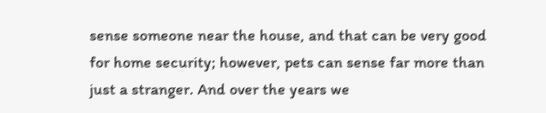sense someone near the house, and that can be very good for home security; however, pets can sense far more than just a stranger. And over the years we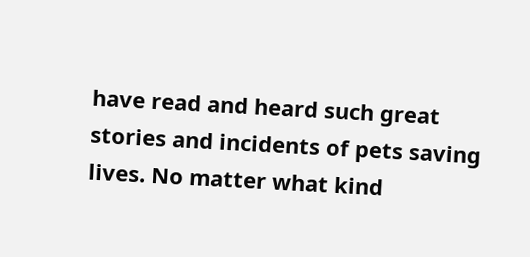have read and heard such great stories and incidents of pets saving lives. No matter what kind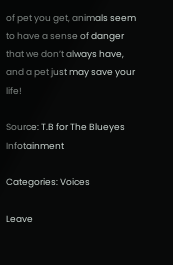of pet you get, animals seem to have a sense of danger that we don’t always have, and a pet just may save your life!

Source: T.B for The Blueyes Infotainment

Categories: Voices

Leave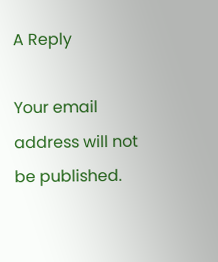A Reply

Your email address will not be published.